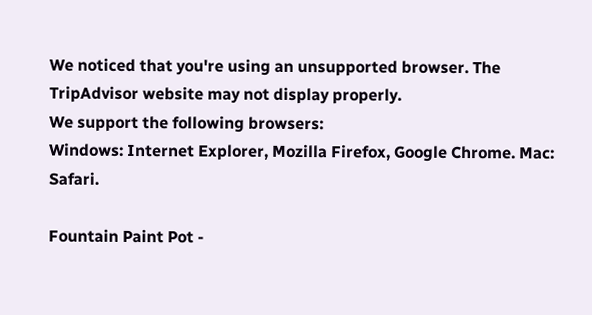We noticed that you're using an unsupported browser. The TripAdvisor website may not display properly.
We support the following browsers:
Windows: Internet Explorer, Mozilla Firefox, Google Chrome. Mac: Safari.

Fountain Paint Pot -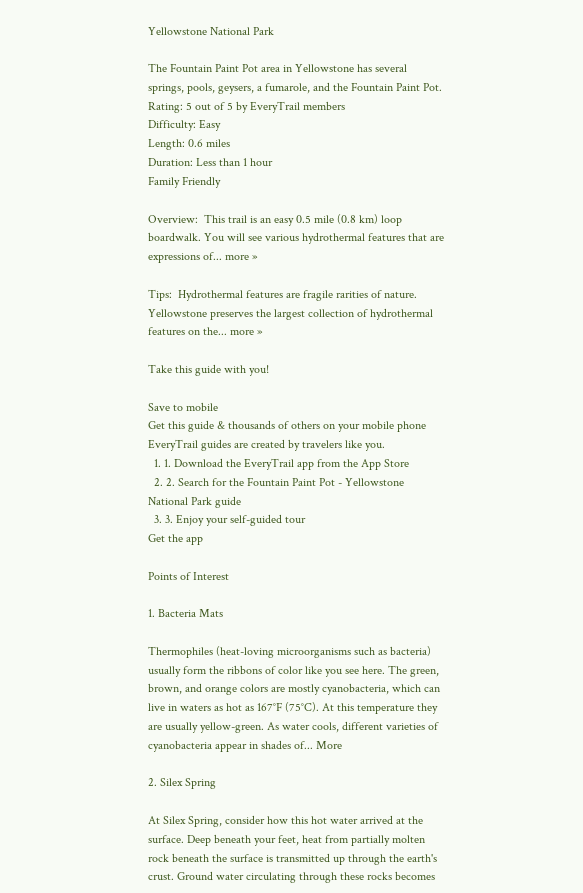Yellowstone National Park

The Fountain Paint Pot area in Yellowstone has several springs, pools, geysers, a fumarole, and the Fountain Paint Pot.
Rating: 5 out of 5 by EveryTrail members
Difficulty: Easy
Length: 0.6 miles
Duration: Less than 1 hour
Family Friendly

Overview:  This trail is an easy 0.5 mile (0.8 km) loop boardwalk. You will see various hydrothermal features that are expressions of... more »

Tips:  Hydrothermal features are fragile rarities of nature. Yellowstone preserves the largest collection of hydrothermal features on the... more »

Take this guide with you!

Save to mobile
Get this guide & thousands of others on your mobile phone
EveryTrail guides are created by travelers like you.
  1. 1. Download the EveryTrail app from the App Store
  2. 2. Search for the Fountain Paint Pot - Yellowstone National Park guide
  3. 3. Enjoy your self-guided tour
Get the app

Points of Interest

1. Bacteria Mats

Thermophiles (heat-loving microorganisms such as bacteria) usually form the ribbons of color like you see here. The green, brown, and orange colors are mostly cyanobacteria, which can live in waters as hot as 167°F (75°C). At this temperature they are usually yellow-green. As water cools, different varieties of cyanobacteria appear in shades of... More

2. Silex Spring

At Silex Spring, consider how this hot water arrived at the surface. Deep beneath your feet, heat from partially molten rock beneath the surface is transmitted up through the earth's crust. Ground water circulating through these rocks becomes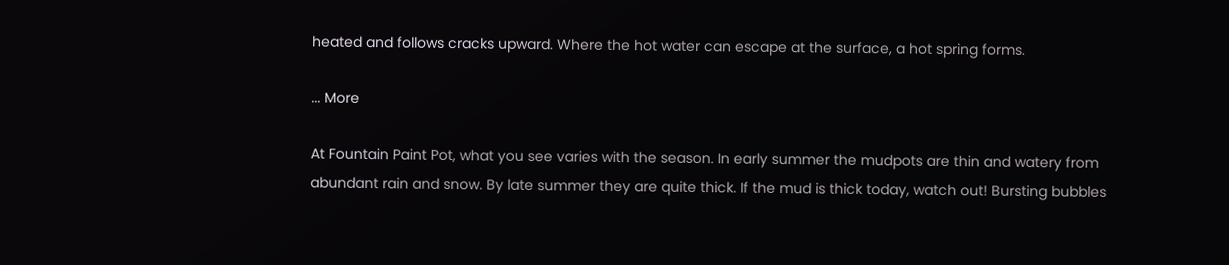heated and follows cracks upward. Where the hot water can escape at the surface, a hot spring forms.

... More

At Fountain Paint Pot, what you see varies with the season. In early summer the mudpots are thin and watery from abundant rain and snow. By late summer they are quite thick. If the mud is thick today, watch out! Bursting bubbles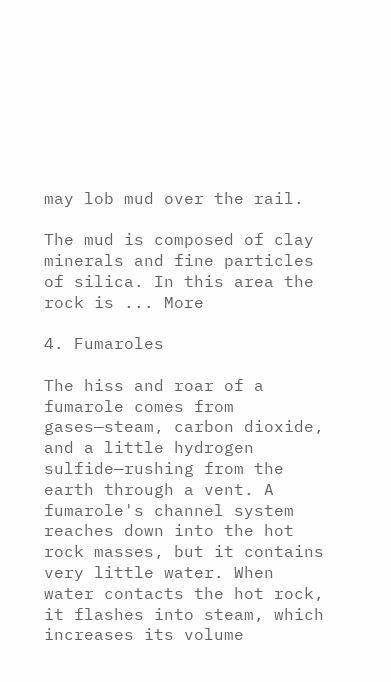may lob mud over the rail.

The mud is composed of clay minerals and fine particles of silica. In this area the rock is ... More

4. Fumaroles

The hiss and roar of a fumarole comes from gases—steam, carbon dioxide, and a little hydrogen sulfide—rushing from the earth through a vent. A fumarole's channel system reaches down into the hot rock masses, but it contains very little water. When water contacts the hot rock, it flashes into steam, which increases its volume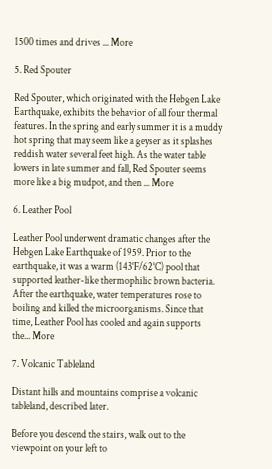1500 times and drives ... More

5. Red Spouter

Red Spouter, which originated with the Hebgen Lake Earthquake, exhibits the behavior of all four thermal features. In the spring and early summer it is a muddy hot spring that may seem like a geyser as it splashes reddish water several feet high. As the water table lowers in late summer and fall, Red Spouter seems more like a big mudpot, and then ... More

6. Leather Pool

Leather Pool underwent dramatic changes after the Hebgen Lake Earthquake of 1959. Prior to the earthquake, it was a warm (143°F/62°C) pool that supported leather-like thermophilic brown bacteria. After the earthquake, water temperatures rose to boiling and killed the microorganisms. Since that time, Leather Pool has cooled and again supports the... More

7. Volcanic Tableland

Distant hills and mountains comprise a volcanic tableland, described later.

Before you descend the stairs, walk out to the viewpoint on your left to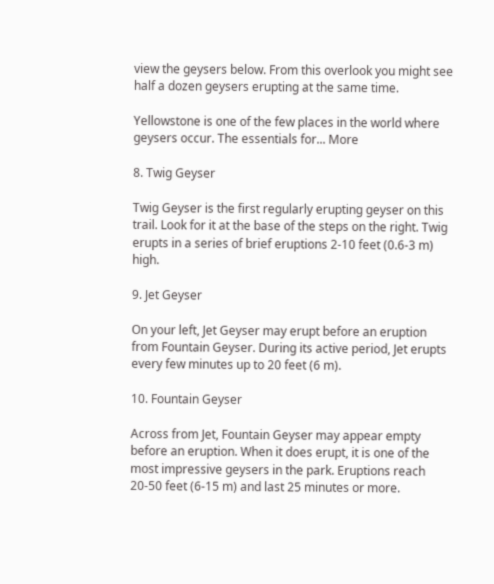view the geysers below. From this overlook you might see half a dozen geysers erupting at the same time.

Yellowstone is one of the few places in the world where geysers occur. The essentials for... More

8. Twig Geyser

Twig Geyser is the first regularly erupting geyser on this trail. Look for it at the base of the steps on the right. Twig erupts in a series of brief eruptions 2-10 feet (0.6-3 m) high.

9. Jet Geyser

On your left, Jet Geyser may erupt before an eruption from Fountain Geyser. During its active period, Jet erupts every few minutes up to 20 feet (6 m).

10. Fountain Geyser

Across from Jet, Fountain Geyser may appear empty before an eruption. When it does erupt, it is one of the most impressive geysers in the park. Eruptions reach 20-50 feet (6-15 m) and last 25 minutes or more.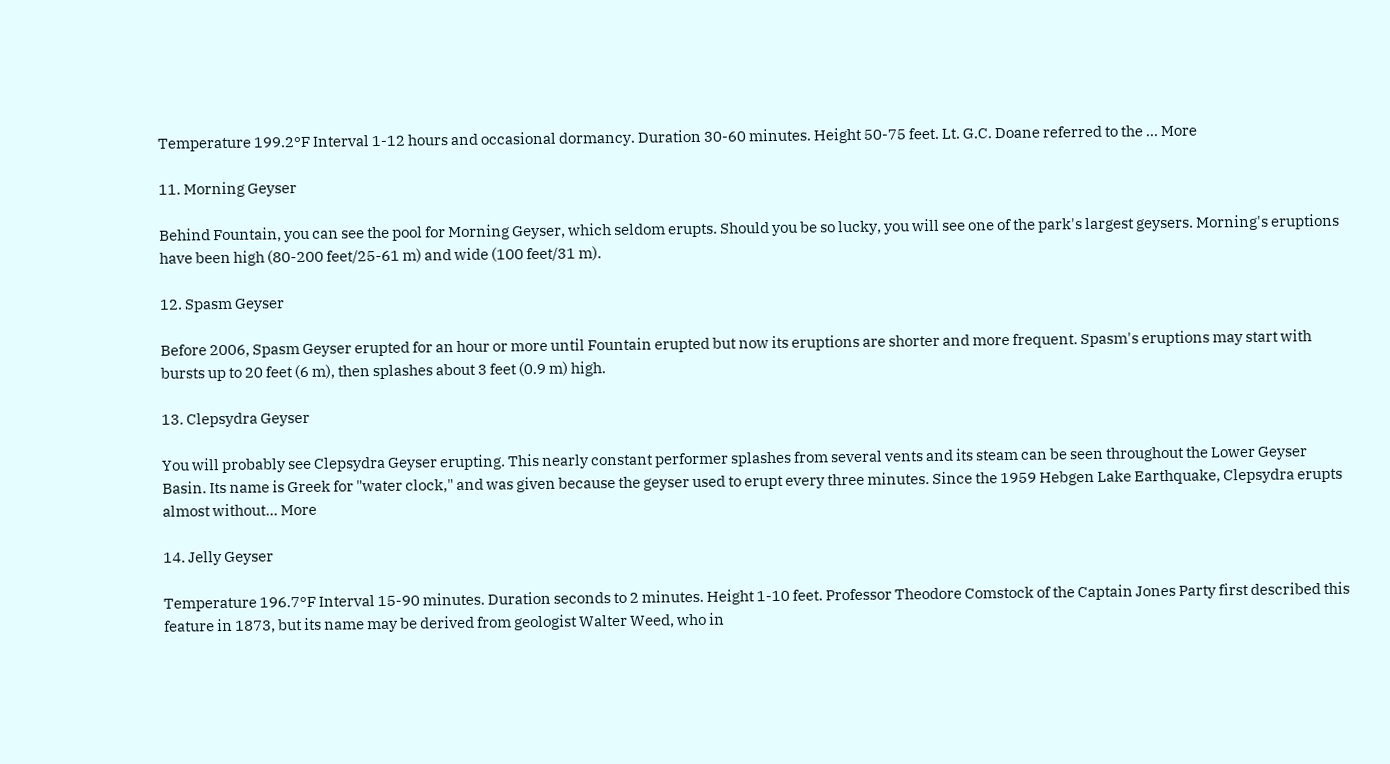Temperature 199.2°F Interval 1-12 hours and occasional dormancy. Duration 30-60 minutes. Height 50-75 feet. Lt. G.C. Doane referred to the ... More

11. Morning Geyser

Behind Fountain, you can see the pool for Morning Geyser, which seldom erupts. Should you be so lucky, you will see one of the park's largest geysers. Morning's eruptions have been high (80-200 feet/25-61 m) and wide (100 feet/31 m).

12. Spasm Geyser

Before 2006, Spasm Geyser erupted for an hour or more until Fountain erupted but now its eruptions are shorter and more frequent. Spasm's eruptions may start with bursts up to 20 feet (6 m), then splashes about 3 feet (0.9 m) high.

13. Clepsydra Geyser

You will probably see Clepsydra Geyser erupting. This nearly constant performer splashes from several vents and its steam can be seen throughout the Lower Geyser Basin. Its name is Greek for "water clock," and was given because the geyser used to erupt every three minutes. Since the 1959 Hebgen Lake Earthquake, Clepsydra erupts almost without... More

14. Jelly Geyser

Temperature 196.7°F Interval 15-90 minutes. Duration seconds to 2 minutes. Height 1-10 feet. Professor Theodore Comstock of the Captain Jones Party first described this feature in 1873, but its name may be derived from geologist Walter Weed, who in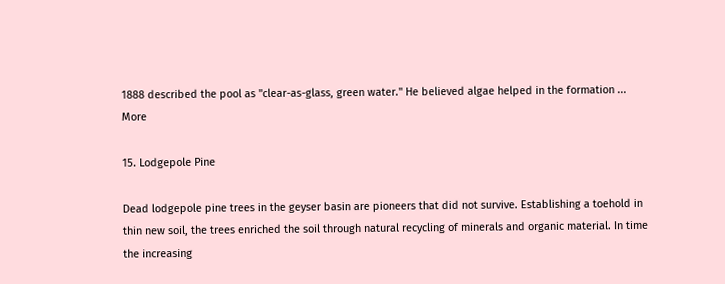1888 described the pool as "clear-as-glass, green water." He believed algae helped in the formation ... More

15. Lodgepole Pine

Dead lodgepole pine trees in the geyser basin are pioneers that did not survive. Establishing a toehold in thin new soil, the trees enriched the soil through natural recycling of minerals and organic material. In time the increasing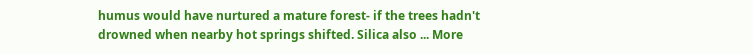humus would have nurtured a mature forest- if the trees hadn't drowned when nearby hot springs shifted. Silica also ... More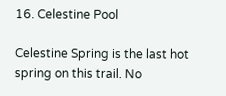16. Celestine Pool

Celestine Spring is the last hot spring on this trail. No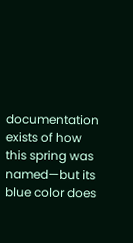documentation exists of how this spring was named—but its blue color does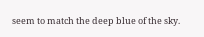seem to match the deep blue of the sky.